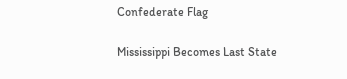Confederate Flag

Mississippi Becomes Last State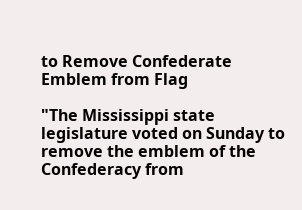to Remove Confederate Emblem from Flag

"The Mississippi state legislature voted on Sunday to remove the emblem of the Confederacy from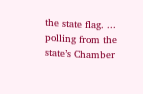the state flag. ... polling from the state’s Chamber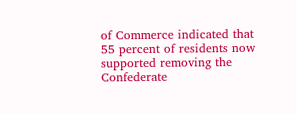of Commerce indicated that 55 percent of residents now supported removing the Confederate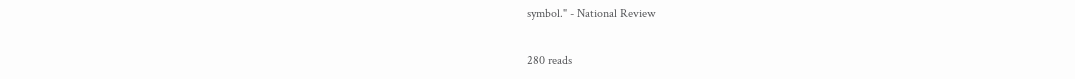symbol." - National Review

280 reads